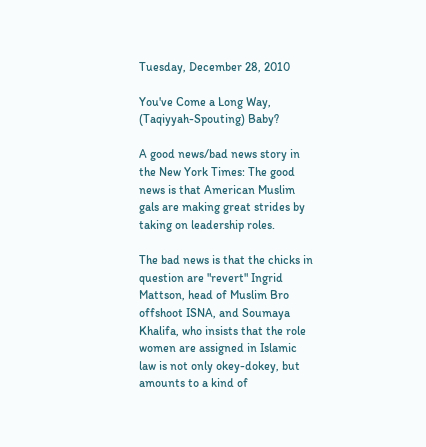Tuesday, December 28, 2010

You've Come a Long Way, (Taqiyyah-Spouting) Baby?

A good news/bad news story in the New York Times: The good news is that American Muslim gals are making great strides by taking on leadership roles.

The bad news is that the chicks in question are "revert" Ingrid Mattson, head of Muslim Bro offshoot ISNA, and Soumaya Khalifa, who insists that the role women are assigned in Islamic law is not only okey-dokey, but amounts to a kind of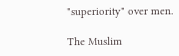"superiority" over men.

The Muslim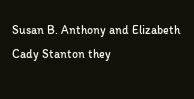Susan B. Anthony and Elizabeth Cady Stanton they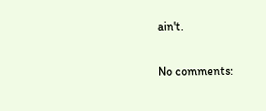ain't.

No comments: